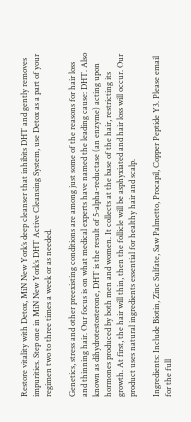Restore vitality with Detox, MiN New York’s deep cleanser that inhibits DHT and gently removes impurities. Step one in MiN New York’s DHT Active Cleansing System, use Detox as a part of your regimen two to three times a week or as needed.

Genetics, stress and other preexisting conditions are among just some of the reasons for hair loss and thinning hair. Our focus is on what medical experts have named the leading cause: DHT. Also known as dihydrotestosterone, DHT is the result of 5-alpha-reductase (an enzyme) acting upon hormones produced by both men and women. It collects at the base of the hair, restricting its growth. At first, the hair will thin, then the follicle will be asphyxiated and hair loss will occur. Our product uses natural ingredients essential for healthy hair and scalp.

Ingredients: Include Biotin, Zinc Sulfate, Saw Palmetto, Procapil, Copper Peptide Y3. Please email for the full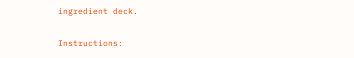ingredient deck.

Instructions: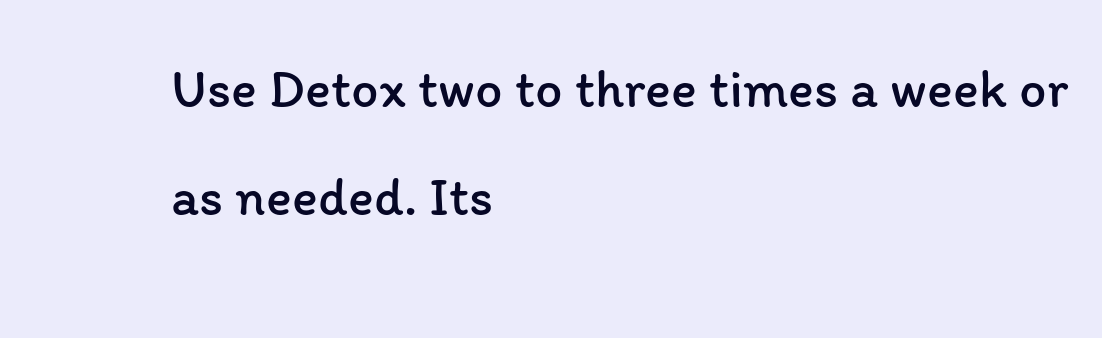Use Detox two to three times a week or as needed. Its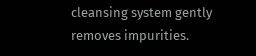cleansing system gently removes impurities.